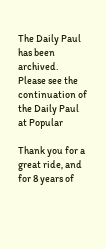The Daily Paul has been archived. Please see the continuation of the Daily Paul at Popular

Thank you for a great ride, and for 8 years of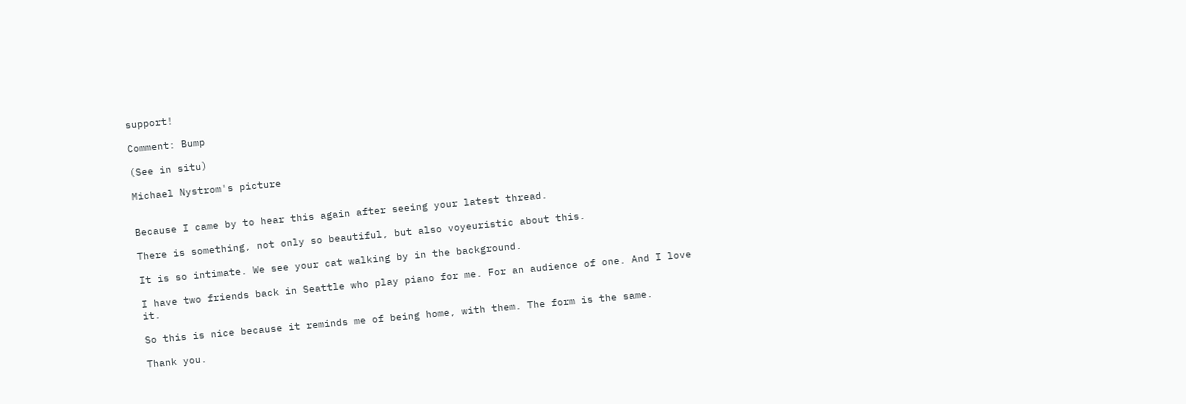support!

Comment: Bump

(See in situ)

Michael Nystrom's picture


Because I came by to hear this again after seeing your latest thread.

There is something, not only so beautiful, but also voyeuristic about this.

It is so intimate. We see your cat walking by in the background.

I have two friends back in Seattle who play piano for me. For an audience of one. And I love it.

So this is nice because it reminds me of being home, with them. The form is the same.

Thank you.